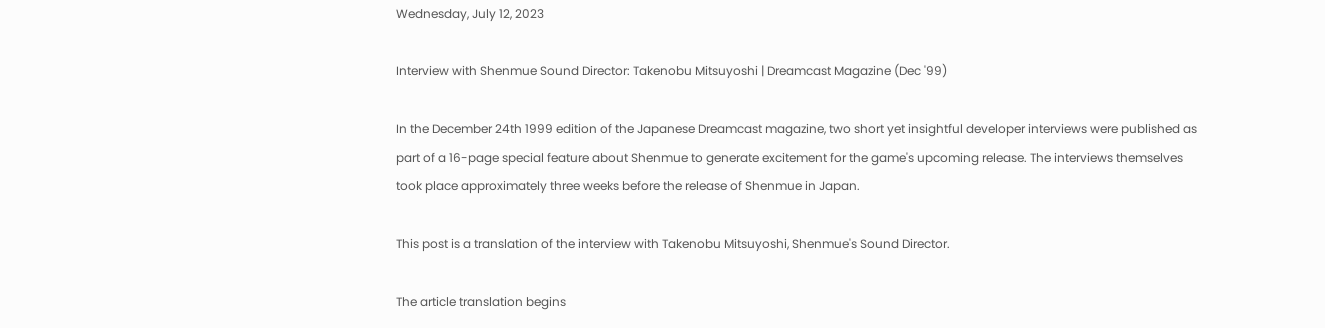Wednesday, July 12, 2023

Interview with Shenmue Sound Director: Takenobu Mitsuyoshi | Dreamcast Magazine (Dec '99)

In the December 24th 1999 edition of the Japanese Dreamcast magazine, two short yet insightful developer interviews were published as part of a 16-page special feature about Shenmue to generate excitement for the game's upcoming release. The interviews themselves took place approximately three weeks before the release of Shenmue in Japan.

This post is a translation of the interview with Takenobu Mitsuyoshi, Shenmue's Sound Director.

The article translation begins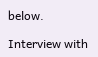below.

Interview with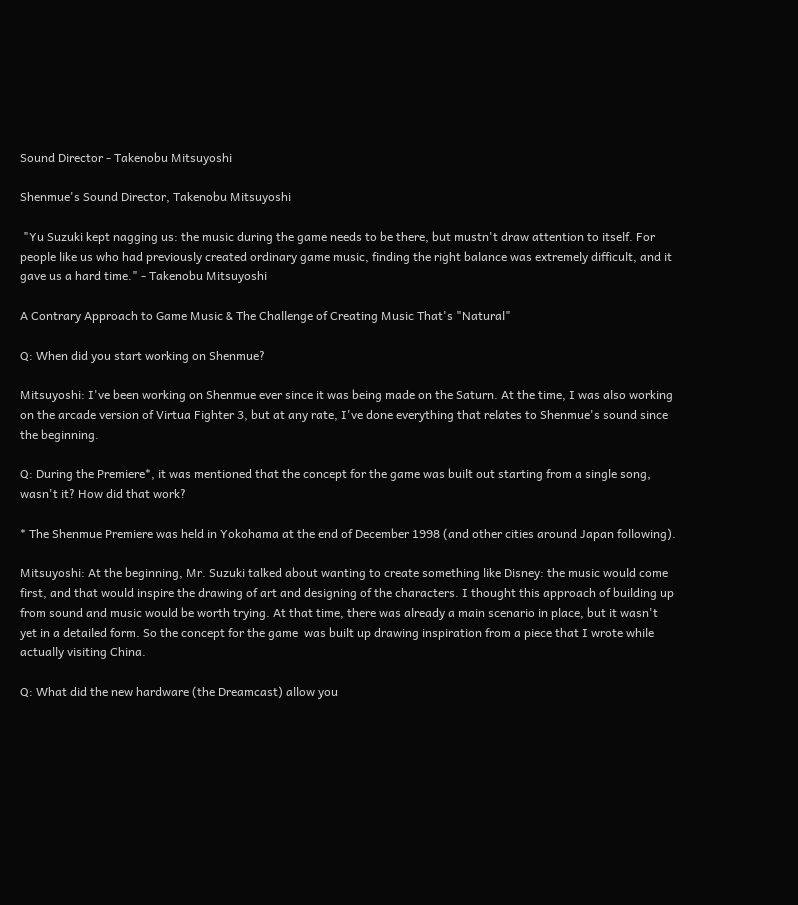Sound Director - Takenobu Mitsuyoshi

Shenmue's Sound Director, Takenobu Mitsuyoshi

 "Yu Suzuki kept nagging us: the music during the game needs to be there, but mustn't draw attention to itself. For people like us who had previously created ordinary game music, finding the right balance was extremely difficult, and it gave us a hard time." - Takenobu Mitsuyoshi

A Contrary Approach to Game Music & The Challenge of Creating Music That's "Natural"

Q: When did you start working on Shenmue?

Mitsuyoshi: I've been working on Shenmue ever since it was being made on the Saturn. At the time, I was also working on the arcade version of Virtua Fighter 3, but at any rate, I've done everything that relates to Shenmue's sound since the beginning.

Q: During the Premiere*, it was mentioned that the concept for the game was built out starting from a single song, wasn't it? How did that work?

* The Shenmue Premiere was held in Yokohama at the end of December 1998 (and other cities around Japan following).

Mitsuyoshi: At the beginning, Mr. Suzuki talked about wanting to create something like Disney: the music would come first, and that would inspire the drawing of art and designing of the characters. I thought this approach of building up from sound and music would be worth trying. At that time, there was already a main scenario in place, but it wasn't yet in a detailed form. So the concept for the game  was built up drawing inspiration from a piece that I wrote while actually visiting China.

Q: What did the new hardware (the Dreamcast) allow you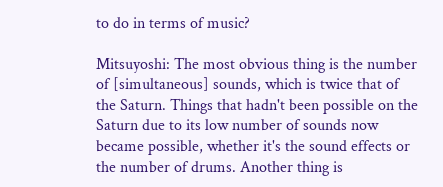to do in terms of music?

Mitsuyoshi: The most obvious thing is the number of [simultaneous] sounds, which is twice that of the Saturn. Things that hadn't been possible on the Saturn due to its low number of sounds now became possible, whether it's the sound effects or the number of drums. Another thing is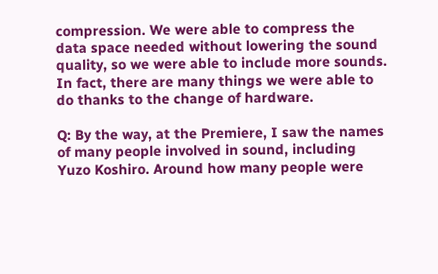compression. We were able to compress the data space needed without lowering the sound quality, so we were able to include more sounds. In fact, there are many things we were able to do thanks to the change of hardware.

Q: By the way, at the Premiere, I saw the names of many people involved in sound, including Yuzo Koshiro. Around how many people were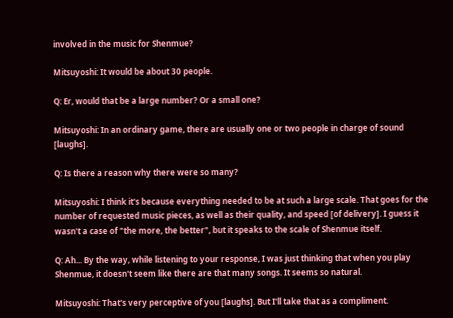involved in the music for Shenmue?

Mitsuyoshi: It would be about 30 people.

Q: Er, would that be a large number? Or a small one?

Mitsuyoshi: In an ordinary game, there are usually one or two people in charge of sound [laughs].

Q: Is there a reason why there were so many?

Mitsuyoshi: I think it's because everything needed to be at such a large scale. That goes for the number of requested music pieces, as well as their quality, and speed [of delivery]. I guess it wasn't a case of "the more, the better", but it speaks to the scale of Shenmue itself.

Q: Ah... By the way, while listening to your response, I was just thinking that when you play Shenmue, it doesn't seem like there are that many songs. It seems so natural.

Mitsuyoshi: That's very perceptive of you [laughs]. But I'll take that as a compliment.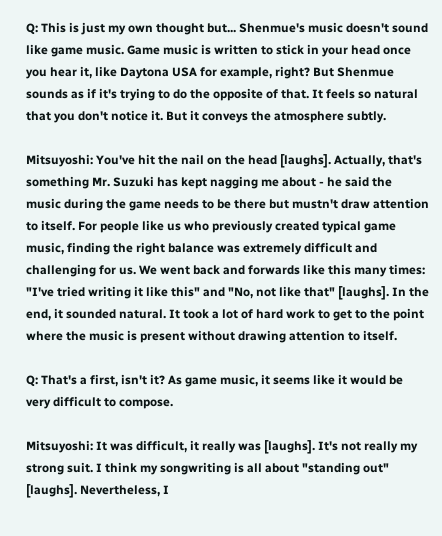Q: This is just my own thought but... Shenmue's music doesn't sound like game music. Game music is written to stick in your head once you hear it, like Daytona USA for example, right? But Shenmue sounds as if it's trying to do the opposite of that. It feels so natural that you don't notice it. But it conveys the atmosphere subtly.

Mitsuyoshi: You've hit the nail on the head [laughs]. Actually, that's something Mr. Suzuki has kept nagging me about - he said the music during the game needs to be there but mustn't draw attention to itself. For people like us who previously created typical game music, finding the right balance was extremely difficult and challenging for us. We went back and forwards like this many times: "I've tried writing it like this" and "No, not like that" [laughs]. In the end, it sounded natural. It took a lot of hard work to get to the point where the music is present without drawing attention to itself.

Q: That's a first, isn't it? As game music, it seems like it would be very difficult to compose.

Mitsuyoshi: It was difficult, it really was [laughs]. It's not really my strong suit. I think my songwriting is all about "standing out" [laughs]. Nevertheless, I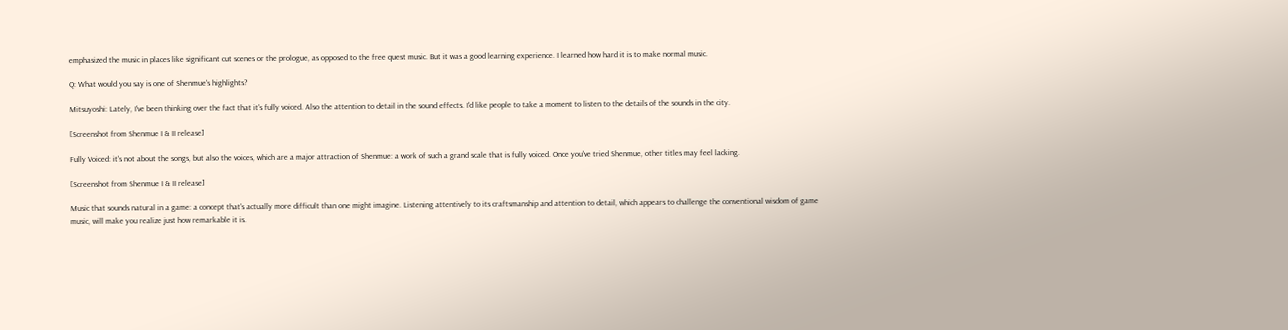emphasized the music in places like significant cut scenes or the prologue, as opposed to the free quest music. But it was a good learning experience. I learned how hard it is to make normal music.

Q: What would you say is one of Shenmue's highlights?

Mitsuyoshi: Lately, I've been thinking over the fact that it's fully voiced. Also the attention to detail in the sound effects. I'd like people to take a moment to listen to the details of the sounds in the city.

[Screenshot from Shenmue I & II release]

Fully Voiced: it's not about the songs, but also the voices, which are a major attraction of Shenmue: a work of such a grand scale that is fully voiced. Once you've tried Shenmue, other titles may feel lacking.

[Screenshot from Shenmue I & II release]

Music that sounds natural in a game: a concept that's actually more difficult than one might imagine. Listening attentively to its craftsmanship and attention to detail, which appears to challenge the conventional wisdom of game music, will make you realize just how remarkable it is.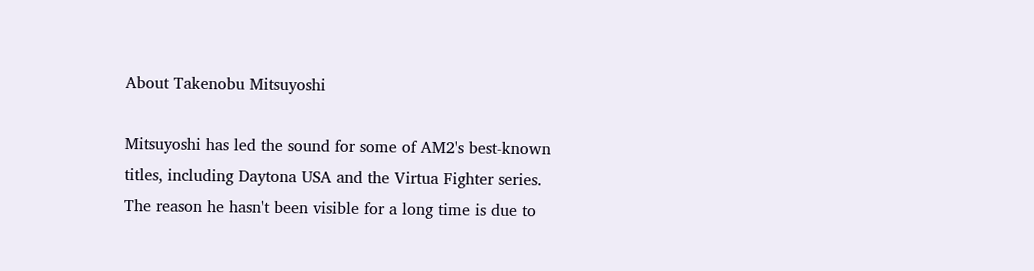About Takenobu Mitsuyoshi

Mitsuyoshi has led the sound for some of AM2's best-known titles, including Daytona USA and the Virtua Fighter series. The reason he hasn't been visible for a long time is due to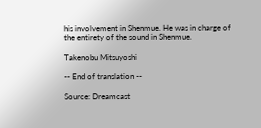his involvement in Shenmue. He was in charge of the entirety of the sound in Shenmue.

Takenobu Mitsuyoshi

-- End of translation --

Source: Dreamcast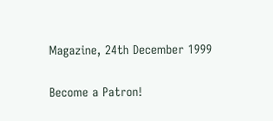Magazine, 24th December 1999

Become a Patron!